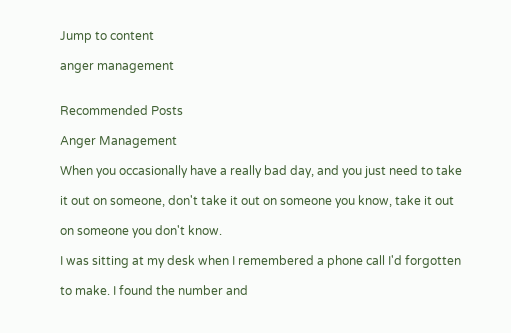Jump to content

anger management


Recommended Posts

Anger Management

When you occasionally have a really bad day, and you just need to take

it out on someone, don't take it out on someone you know, take it out

on someone you don't know.

I was sitting at my desk when I remembered a phone call I'd forgotten

to make. I found the number and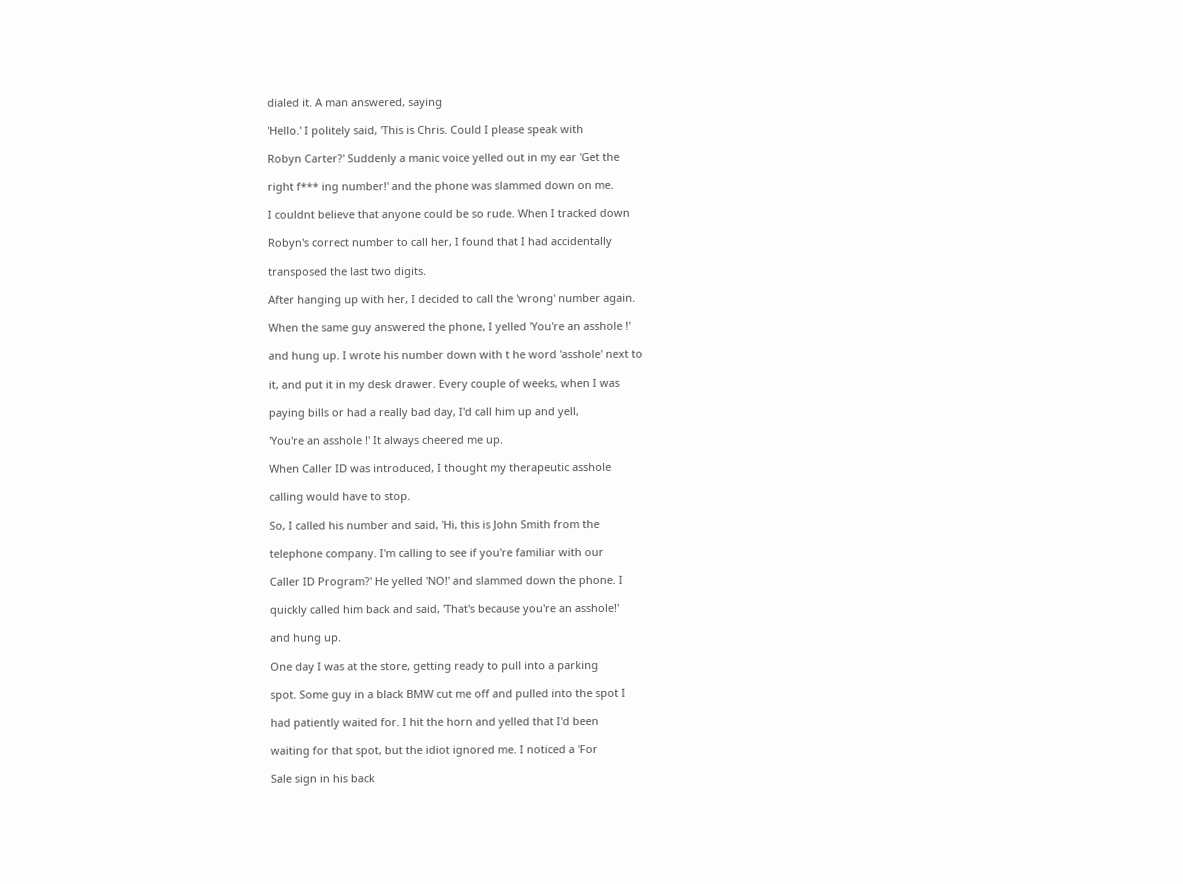dialed it. A man answered, saying

'Hello.' I politely said, 'This is Chris. Could I please speak with

Robyn Carter?' Suddenly a manic voice yelled out in my ear 'Get the

right f*** ing number!' and the phone was slammed down on me.

I couldnt believe that anyone could be so rude. When I tracked down

Robyn's correct number to call her, I found that I had accidentally

transposed the last two digits.

After hanging up with her, I decided to call the 'wrong' number again.

When the same guy answered the phone, I yelled 'You're an asshole !'

and hung up. I wrote his number down with t he word 'asshole' next to

it, and put it in my desk drawer. Every couple of weeks, when I was

paying bills or had a really bad day, I'd call him up and yell,

'You're an asshole !' It always cheered me up.

When Caller ID was introduced, I thought my therapeutic asshole

calling would have to stop.

So, I called his number and said, 'Hi, this is John Smith from the

telephone company. I'm calling to see if you're familiar with our

Caller ID Program?' He yelled 'NO!' and slammed down the phone. I

quickly called him back and said, 'That's because you're an asshole!'

and hung up.

One day I was at the store, getting ready to pull into a parking

spot. Some guy in a black BMW cut me off and pulled into the spot I

had patiently waited for. I hit the horn and yelled that I'd been

waiting for that spot, but the idiot ignored me. I noticed a 'For

Sale sign in his back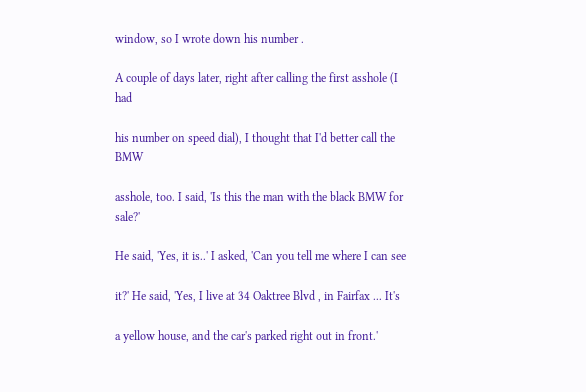window, so I wrote down his number .

A couple of days later, right after calling the first asshole (I had

his number on speed dial), I thought that I'd better call the BMW

asshole, too. I said, 'Is this the man with the black BMW for sale?'

He said, 'Yes, it is..' I asked, 'Can you tell me where I can see

it?' He said, 'Yes, I live at 34 Oaktree Blvd , in Fairfax ... It's

a yellow house, and the car's parked right out in front.'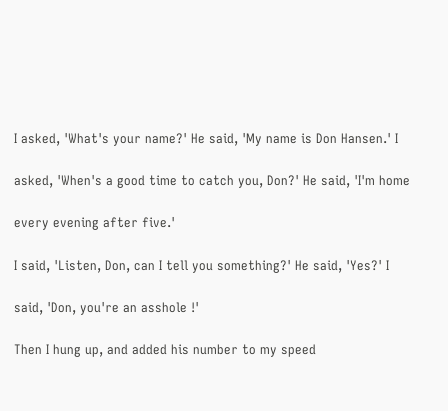I asked, 'What's your name?' He said, 'My name is Don Hansen.' I

asked, 'When's a good time to catch you, Don?' He said, 'I'm home

every evening after five.'

I said, 'Listen, Don, can I tell you something?' He said, 'Yes?' I

said, 'Don, you're an asshole !'

Then I hung up, and added his number to my speed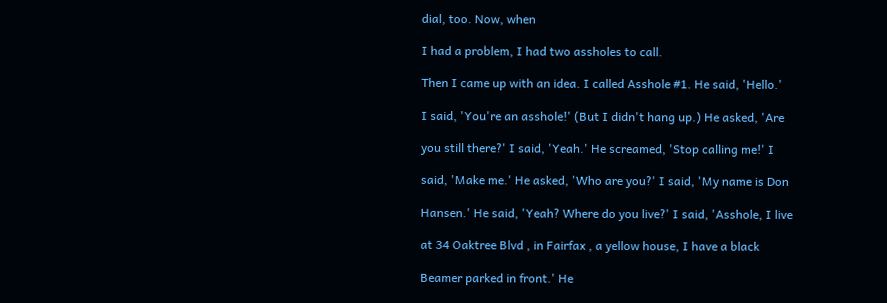dial, too. Now, when

I had a problem, I had two assholes to call.

Then I came up with an idea. I called Asshole #1. He said, 'Hello.'

I said, 'You're an asshole!' (But I didn't hang up.) He asked, 'Are

you still there?' I said, 'Yeah.' He screamed, 'Stop calling me!' I

said, 'Make me.' He asked, 'Who are you?' I said, 'My name is Don

Hansen.' He said, 'Yeah? Where do you live?' I said, 'Asshole, I live

at 34 Oaktree Blvd , in Fairfax , a yellow house, I have a black

Beamer parked in front.' He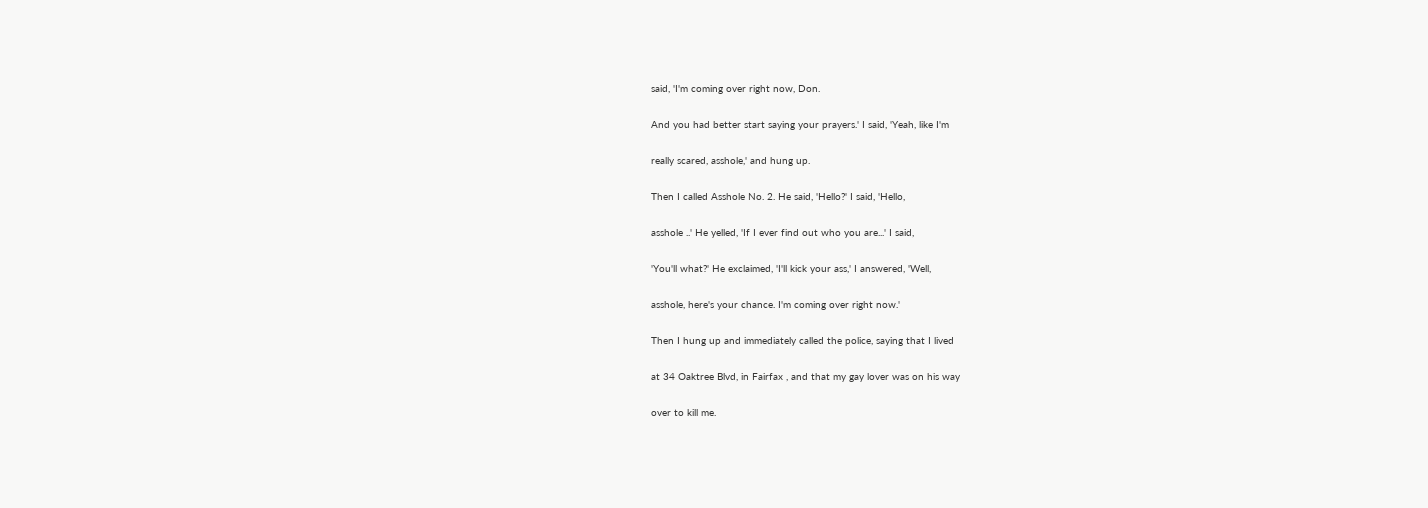said, 'I'm coming over right now, Don.

And you had better start saying your prayers.' I said, 'Yeah, like I'm

really scared, asshole,' and hung up.

Then I called Asshole No. 2. He said, 'Hello?' I said, 'Hello,

asshole ..' He yelled, 'If I ever find out who you are...' I said,

'You'll what?' He exclaimed, 'I'll kick your ass,' I answered, 'Well,

asshole, here's your chance. I'm coming over right now.'

Then I hung up and immediately called the police, saying that I lived

at 34 Oaktree Blvd, in Fairfax , and that my gay lover was on his way

over to kill me.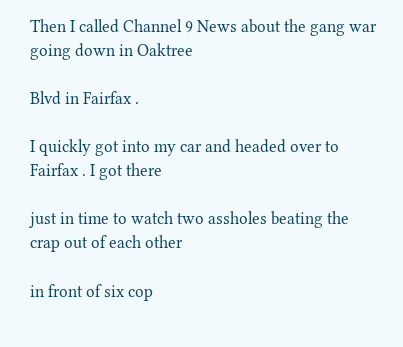Then I called Channel 9 News about the gang war going down in Oaktree

Blvd in Fairfax .

I quickly got into my car and headed over to Fairfax . I got there

just in time to watch two assholes beating the crap out of each other

in front of six cop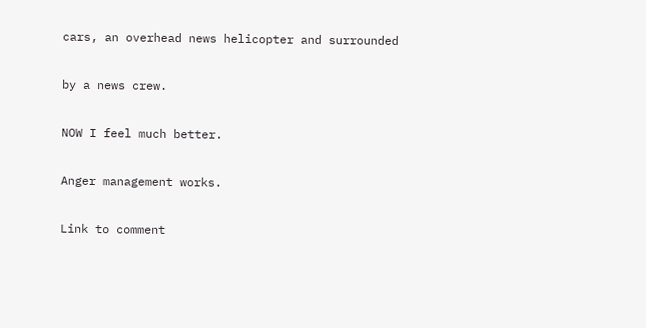cars, an overhead news helicopter and surrounded

by a news crew.

NOW I feel much better.

Anger management works.

Link to comment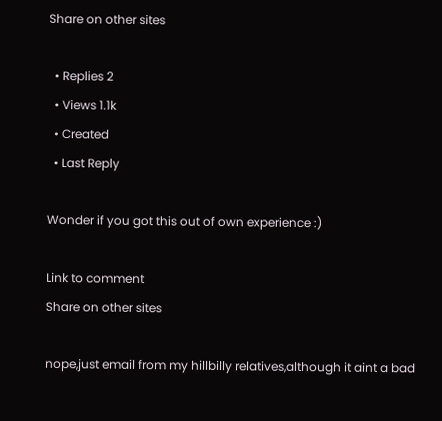Share on other sites

  • Replies 2
  • Views 1.1k
  • Created
  • Last Reply

Wonder if you got this out of own experience :)

Link to comment
Share on other sites

nope,just email from my hillbilly relatives,although it aint a bad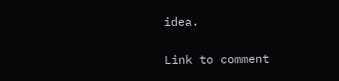idea.

Link to comment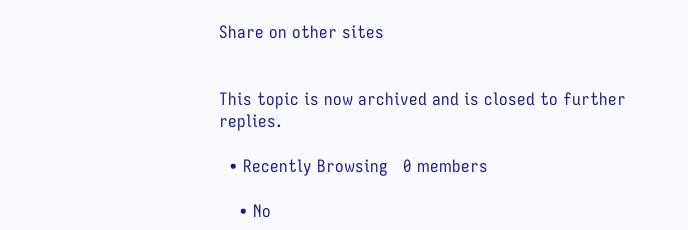Share on other sites


This topic is now archived and is closed to further replies.

  • Recently Browsing   0 members

    • No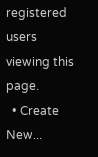registered users viewing this page.
  • Create New...